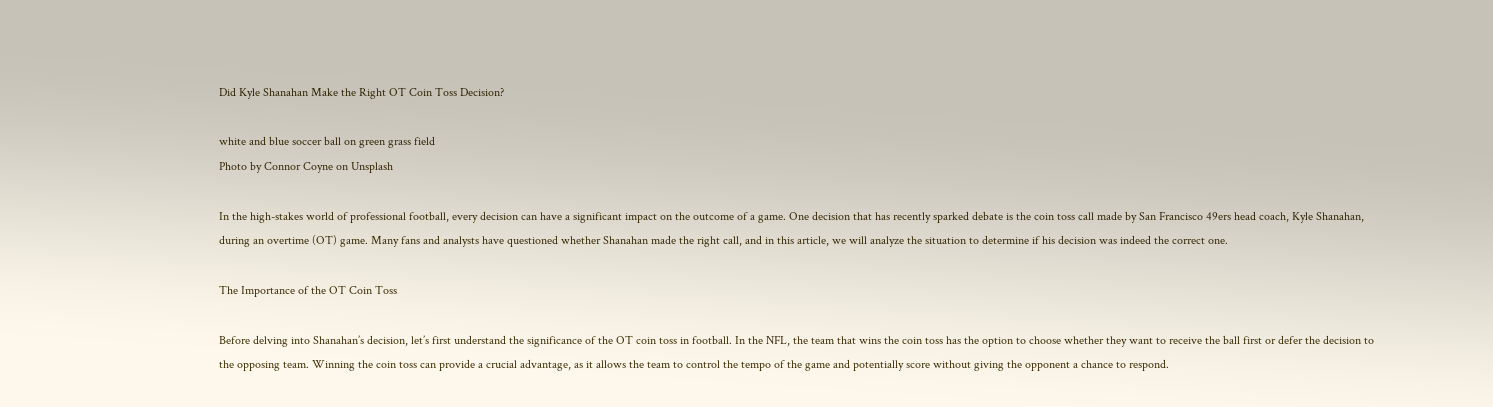Did Kyle Shanahan Make the Right OT Coin Toss Decision?

white and blue soccer ball on green grass field
Photo by Connor Coyne on Unsplash

In the high-stakes world of professional football, every decision can have a significant impact on the outcome of a game. One decision that has recently sparked debate is the coin toss call made by San Francisco 49ers head coach, Kyle Shanahan, during an overtime (OT) game. Many fans and analysts have questioned whether Shanahan made the right call, and in this article, we will analyze the situation to determine if his decision was indeed the correct one.

The Importance of the OT Coin Toss

Before delving into Shanahan’s decision, let’s first understand the significance of the OT coin toss in football. In the NFL, the team that wins the coin toss has the option to choose whether they want to receive the ball first or defer the decision to the opposing team. Winning the coin toss can provide a crucial advantage, as it allows the team to control the tempo of the game and potentially score without giving the opponent a chance to respond.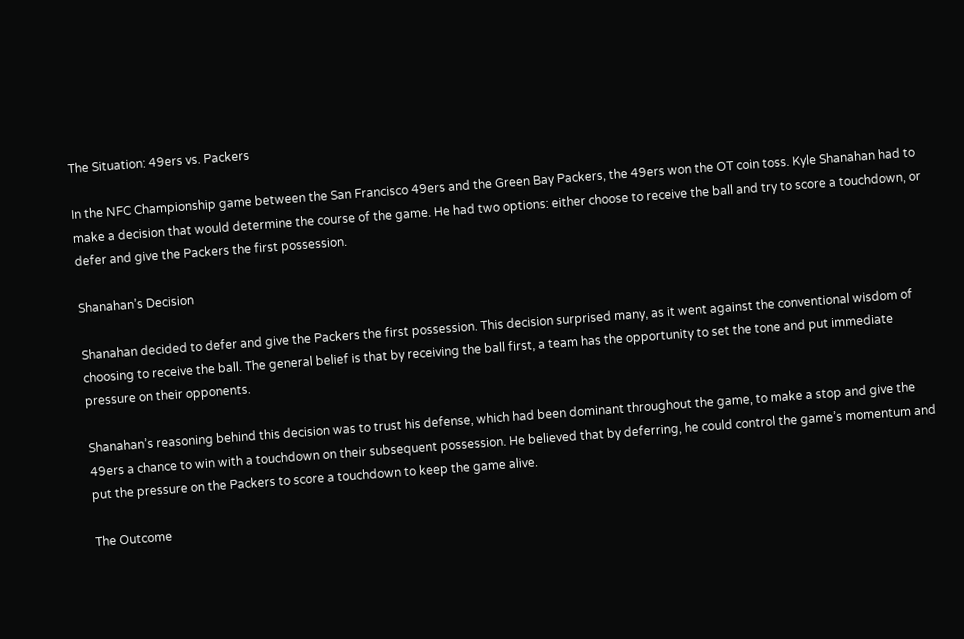The Situation: 49ers vs. Packers

In the NFC Championship game between the San Francisco 49ers and the Green Bay Packers, the 49ers won the OT coin toss. Kyle Shanahan had to make a decision that would determine the course of the game. He had two options: either choose to receive the ball and try to score a touchdown, or defer and give the Packers the first possession.

Shanahan’s Decision

Shanahan decided to defer and give the Packers the first possession. This decision surprised many, as it went against the conventional wisdom of choosing to receive the ball. The general belief is that by receiving the ball first, a team has the opportunity to set the tone and put immediate pressure on their opponents.

Shanahan’s reasoning behind this decision was to trust his defense, which had been dominant throughout the game, to make a stop and give the 49ers a chance to win with a touchdown on their subsequent possession. He believed that by deferring, he could control the game’s momentum and put the pressure on the Packers to score a touchdown to keep the game alive.

The Outcome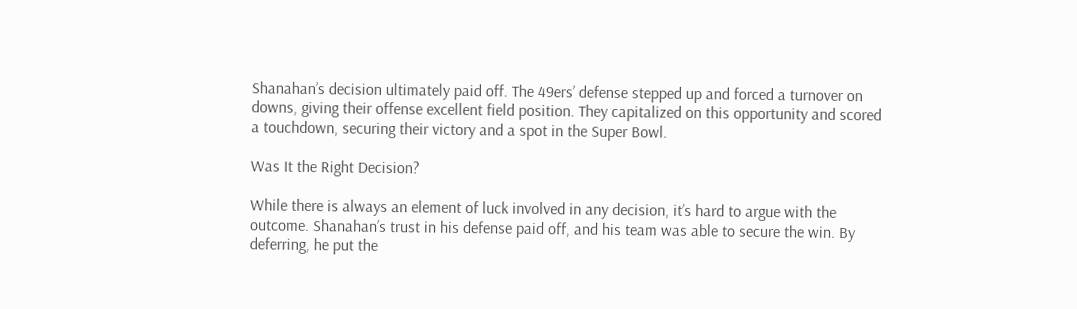Shanahan’s decision ultimately paid off. The 49ers’ defense stepped up and forced a turnover on downs, giving their offense excellent field position. They capitalized on this opportunity and scored a touchdown, securing their victory and a spot in the Super Bowl.

Was It the Right Decision?

While there is always an element of luck involved in any decision, it’s hard to argue with the outcome. Shanahan’s trust in his defense paid off, and his team was able to secure the win. By deferring, he put the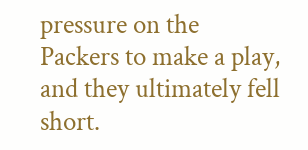pressure on the Packers to make a play, and they ultimately fell short.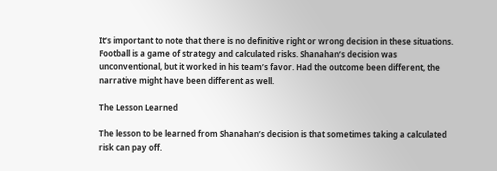It’s important to note that there is no definitive right or wrong decision in these situations. Football is a game of strategy and calculated risks. Shanahan’s decision was unconventional, but it worked in his team’s favor. Had the outcome been different, the narrative might have been different as well.

The Lesson Learned

The lesson to be learned from Shanahan’s decision is that sometimes taking a calculated risk can pay off.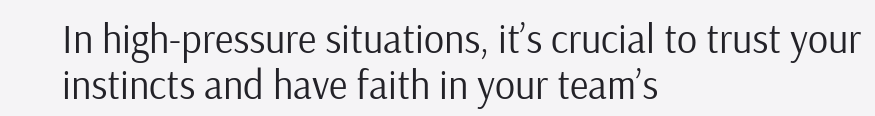In high-pressure situations, it’s crucial to trust your instincts and have faith in your team’s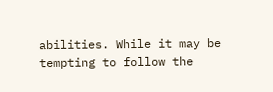abilities. While it may be tempting to follow the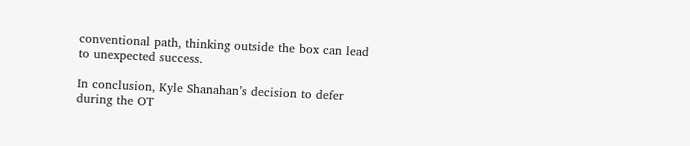conventional path, thinking outside the box can lead to unexpected success.

In conclusion, Kyle Shanahan’s decision to defer during the OT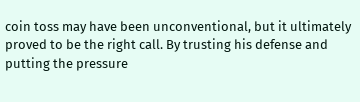coin toss may have been unconventional, but it ultimately proved to be the right call. By trusting his defense and putting the pressure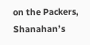on the Packers, Shanahan’s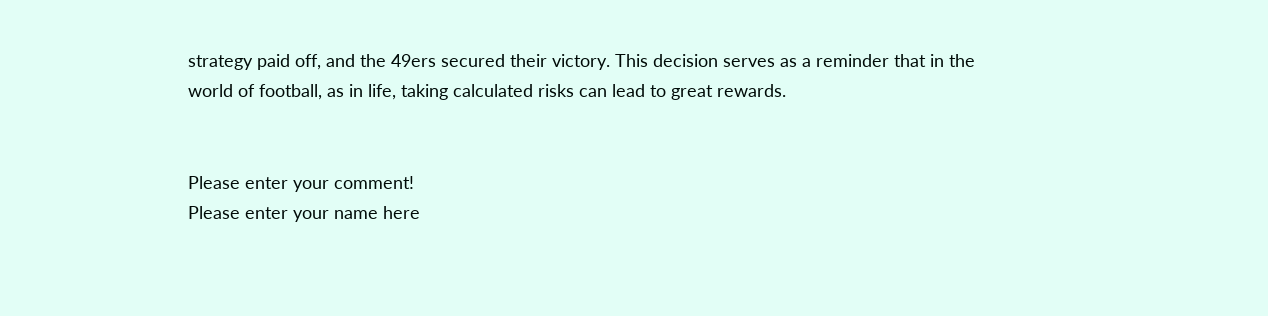strategy paid off, and the 49ers secured their victory. This decision serves as a reminder that in the world of football, as in life, taking calculated risks can lead to great rewards.


Please enter your comment!
Please enter your name here